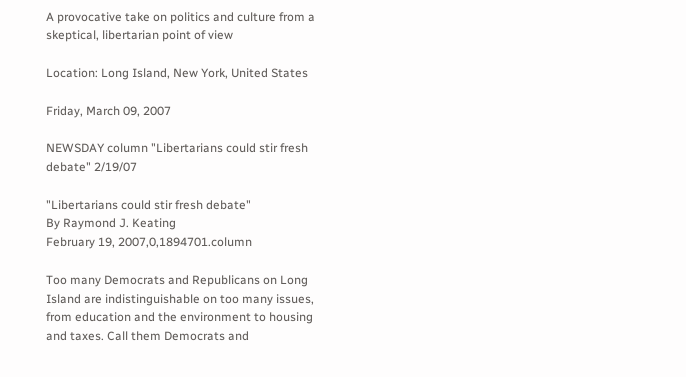A provocative take on politics and culture from a skeptical, libertarian point of view

Location: Long Island, New York, United States

Friday, March 09, 2007

NEWSDAY column "Libertarians could stir fresh debate" 2/19/07

"Libertarians could stir fresh debate"
By Raymond J. Keating
February 19, 2007,0,1894701.column

Too many Democrats and Republicans on Long Island are indistinguishable on too many issues, from education and the environment to housing and taxes. Call them Democrats and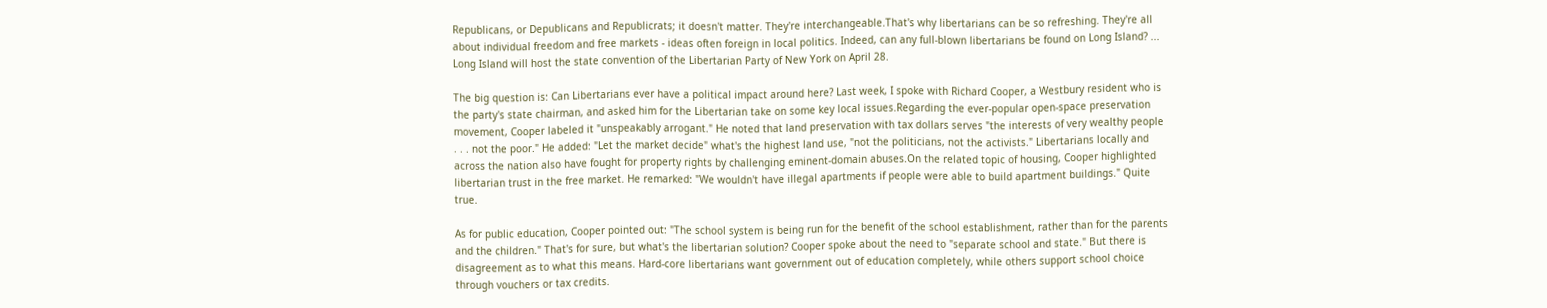Republicans, or Depublicans and Republicrats; it doesn't matter. They're interchangeable.That's why libertarians can be so refreshing. They're all about individual freedom and free markets - ideas often foreign in local politics. Indeed, can any full-blown libertarians be found on Long Island? ... Long Island will host the state convention of the Libertarian Party of New York on April 28.

The big question is: Can Libertarians ever have a political impact around here? Last week, I spoke with Richard Cooper, a Westbury resident who is the party's state chairman, and asked him for the Libertarian take on some key local issues.Regarding the ever-popular open-space preservation movement, Cooper labeled it "unspeakably arrogant." He noted that land preservation with tax dollars serves "the interests of very wealthy people . . . not the poor." He added: "Let the market decide" what's the highest land use, "not the politicians, not the activists." Libertarians locally and across the nation also have fought for property rights by challenging eminent-domain abuses.On the related topic of housing, Cooper highlighted libertarian trust in the free market. He remarked: "We wouldn't have illegal apartments if people were able to build apartment buildings." Quite true.

As for public education, Cooper pointed out: "The school system is being run for the benefit of the school establishment, rather than for the parents and the children." That's for sure, but what's the libertarian solution? Cooper spoke about the need to "separate school and state." But there is disagreement as to what this means. Hard-core libertarians want government out of education completely, while others support school choice through vouchers or tax credits.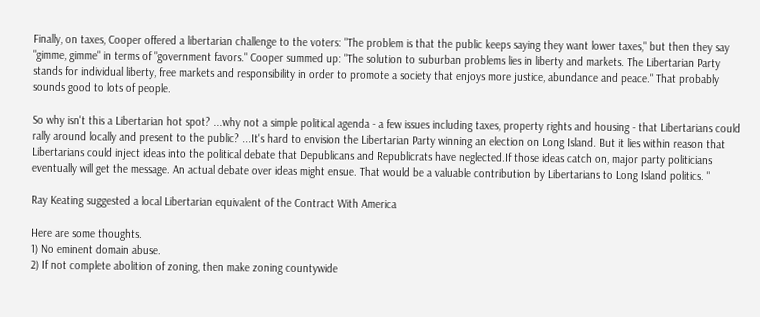Finally, on taxes, Cooper offered a libertarian challenge to the voters: "The problem is that the public keeps saying they want lower taxes," but then they say "gimme, gimme" in terms of "government favors." Cooper summed up: "The solution to suburban problems lies in liberty and markets. The Libertarian Party stands for individual liberty, free markets and responsibility in order to promote a society that enjoys more justice, abundance and peace." That probably sounds good to lots of people.

So why isn't this a Libertarian hot spot? ...why not a simple political agenda - a few issues including taxes, property rights and housing - that Libertarians could rally around locally and present to the public? ...It's hard to envision the Libertarian Party winning an election on Long Island. But it lies within reason that Libertarians could inject ideas into the political debate that Depublicans and Republicrats have neglected.If those ideas catch on, major party politicians eventually will get the message. An actual debate over ideas might ensue. That would be a valuable contribution by Libertarians to Long Island politics. "

Ray Keating suggested a local Libertarian equivalent of the Contract With America

Here are some thoughts.
1) No eminent domain abuse.
2) If not complete abolition of zoning, then make zoning countywide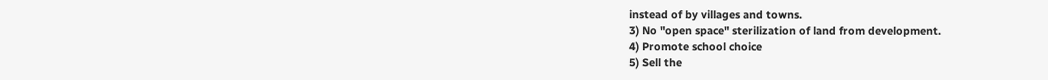instead of by villages and towns.
3) No "open space" sterilization of land from development.
4) Promote school choice
5) Sell the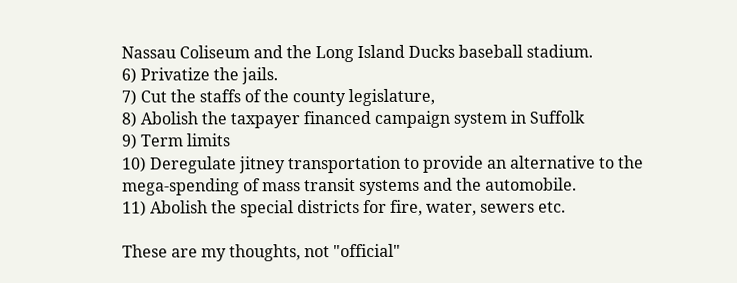Nassau Coliseum and the Long Island Ducks baseball stadium.
6) Privatize the jails.
7) Cut the staffs of the county legislature,
8) Abolish the taxpayer financed campaign system in Suffolk
9) Term limits
10) Deregulate jitney transportation to provide an alternative to the mega-spending of mass transit systems and the automobile.
11) Abolish the special districts for fire, water, sewers etc.

These are my thoughts, not "official"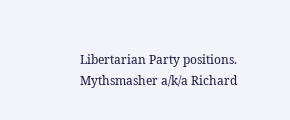Libertarian Party positions.
Mythsmasher a/k/a Richard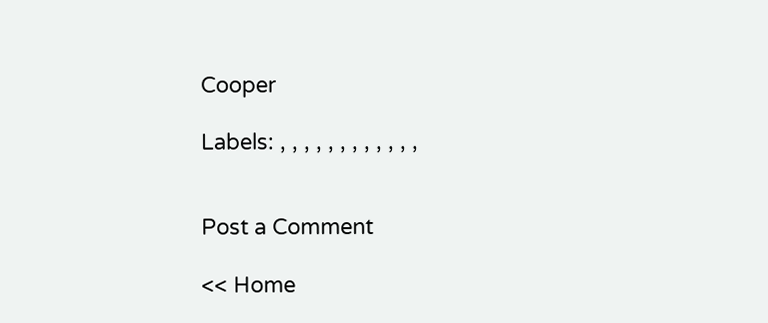Cooper

Labels: , , , , , , , , , , , ,


Post a Comment

<< Home